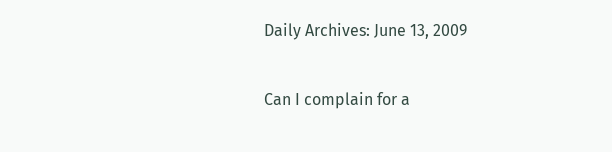Daily Archives: June 13, 2009


Can I complain for a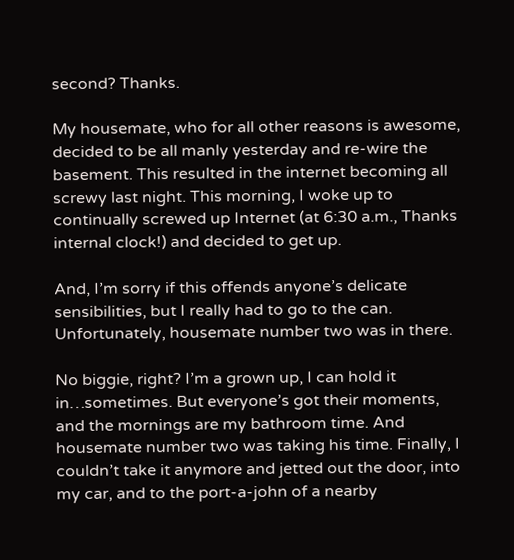second? Thanks.

My housemate, who for all other reasons is awesome, decided to be all manly yesterday and re-wire the basement. This resulted in the internet becoming all screwy last night. This morning, I woke up to continually screwed up Internet (at 6:30 a.m., Thanks internal clock!) and decided to get up.

And, I’m sorry if this offends anyone’s delicate sensibilities, but I really had to go to the can. Unfortunately, housemate number two was in there.

No biggie, right? I’m a grown up, I can hold it in…sometimes. But everyone’s got their moments, and the mornings are my bathroom time. And housemate number two was taking his time. Finally, I couldn’t take it anymore and jetted out the door, into my car, and to the port-a-john of a nearby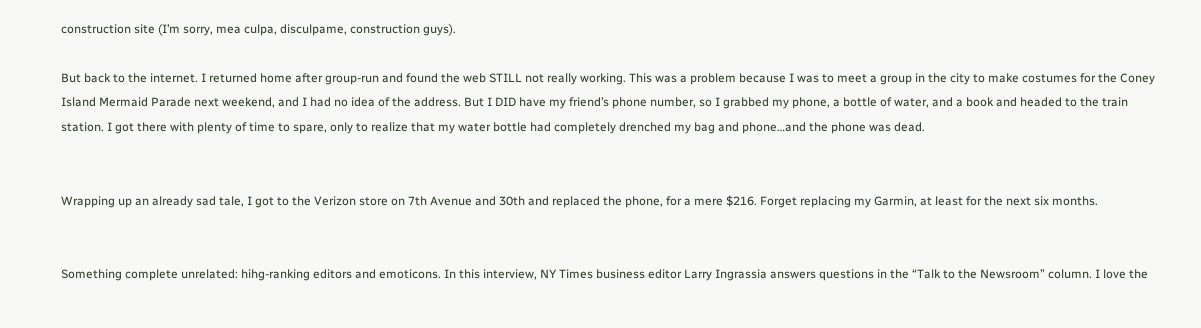construction site (I’m sorry, mea culpa, disculpame, construction guys).

But back to the internet. I returned home after group-run and found the web STILL not really working. This was a problem because I was to meet a group in the city to make costumes for the Coney Island Mermaid Parade next weekend, and I had no idea of the address. But I DID have my friend’s phone number, so I grabbed my phone, a bottle of water, and a book and headed to the train station. I got there with plenty of time to spare, only to realize that my water bottle had completely drenched my bag and phone…and the phone was dead.


Wrapping up an already sad tale, I got to the Verizon store on 7th Avenue and 30th and replaced the phone, for a mere $216. Forget replacing my Garmin, at least for the next six months.


Something complete unrelated: hihg-ranking editors and emoticons. In this interview, NY Times business editor Larry Ingrassia answers questions in the “Talk to the Newsroom” column. I love the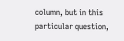column, but in this particular question,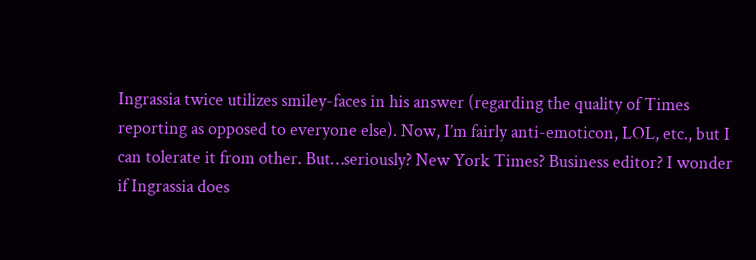Ingrassia twice utilizes smiley-faces in his answer (regarding the quality of Times reporting as opposed to everyone else). Now, I’m fairly anti-emoticon, LOL, etc., but I can tolerate it from other. But…seriously? New York Times? Business editor? I wonder if Ingrassia does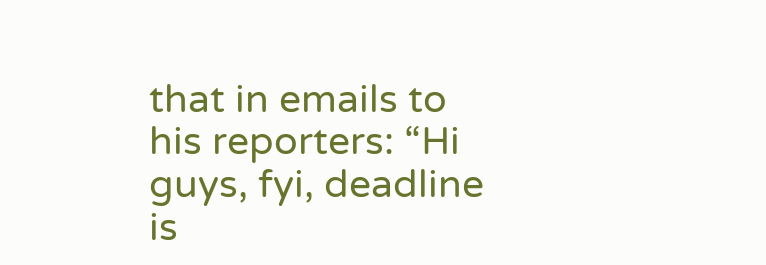that in emails to  his reporters: “Hi guys, fyi, deadline is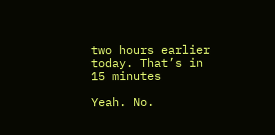two hours earlier today. That’s in 15 minutes

Yeah. No.